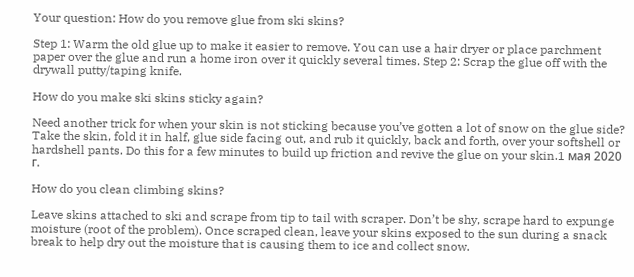Your question: How do you remove glue from ski skins?

Step 1: Warm the old glue up to make it easier to remove. You can use a hair dryer or place parchment paper over the glue and run a home iron over it quickly several times. Step 2: Scrap the glue off with the drywall putty/taping knife.

How do you make ski skins sticky again?

Need another trick for when your skin is not sticking because you’ve gotten a lot of snow on the glue side? Take the skin, fold it in half, glue side facing out, and rub it quickly, back and forth, over your softshell or hardshell pants. Do this for a few minutes to build up friction and revive the glue on your skin.1 мая 2020 г.

How do you clean climbing skins?

Leave skins attached to ski and scrape from tip to tail with scraper. Don’t be shy, scrape hard to expunge moisture (root of the problem). Once scraped clean, leave your skins exposed to the sun during a snack break to help dry out the moisture that is causing them to ice and collect snow.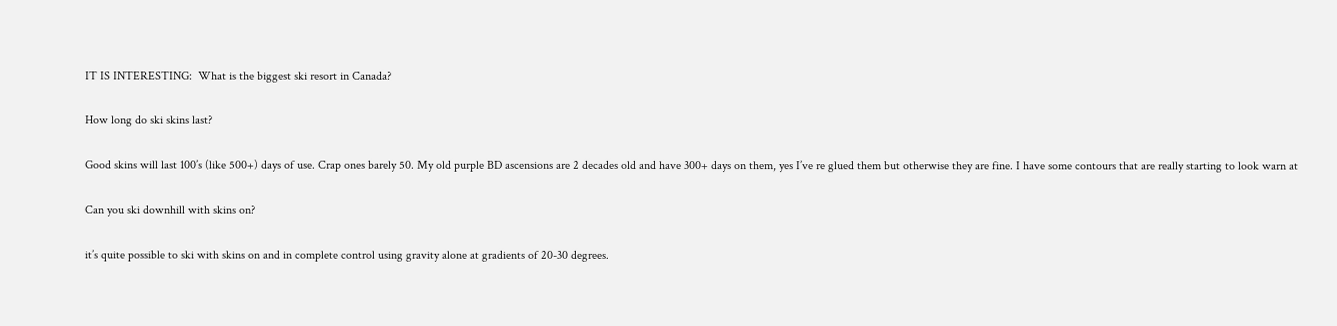IT IS INTERESTING:  What is the biggest ski resort in Canada?

How long do ski skins last?

Good skins will last 100’s (like 500+) days of use. Crap ones barely 50. My old purple BD ascensions are 2 decades old and have 300+ days on them, yes I’ve re glued them but otherwise they are fine. I have some contours that are really starting to look warn at

Can you ski downhill with skins on?

it’s quite possible to ski with skins on and in complete control using gravity alone at gradients of 20-30 degrees.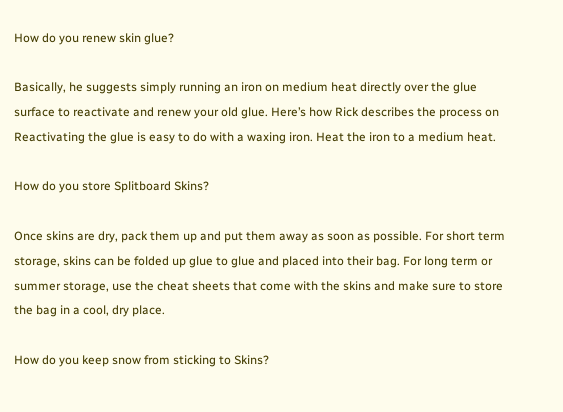How do you renew skin glue?

Basically, he suggests simply running an iron on medium heat directly over the glue surface to reactivate and renew your old glue. Here’s how Rick describes the process on Reactivating the glue is easy to do with a waxing iron. Heat the iron to a medium heat.

How do you store Splitboard Skins?

Once skins are dry, pack them up and put them away as soon as possible. For short term storage, skins can be folded up glue to glue and placed into their bag. For long term or summer storage, use the cheat sheets that come with the skins and make sure to store the bag in a cool, dry place.

How do you keep snow from sticking to Skins?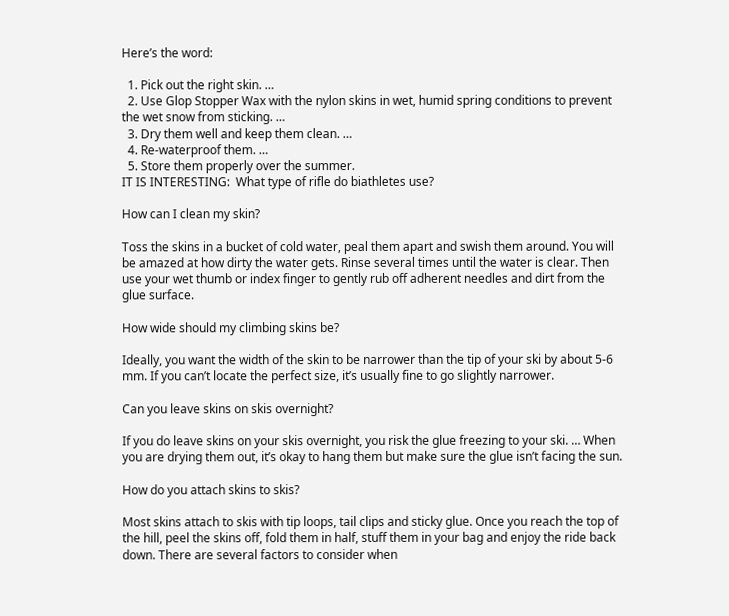Here’s the word:

  1. Pick out the right skin. …
  2. Use Glop Stopper Wax with the nylon skins in wet, humid spring conditions to prevent the wet snow from sticking. …
  3. Dry them well and keep them clean. …
  4. Re-waterproof them. …
  5. Store them properly over the summer.
IT IS INTERESTING:  What type of rifle do biathletes use?

How can I clean my skin?

Toss the skins in a bucket of cold water, peal them apart and swish them around. You will be amazed at how dirty the water gets. Rinse several times until the water is clear. Then use your wet thumb or index finger to gently rub off adherent needles and dirt from the glue surface.

How wide should my climbing skins be?

Ideally, you want the width of the skin to be narrower than the tip of your ski by about 5-6 mm. If you can’t locate the perfect size, it’s usually fine to go slightly narrower.

Can you leave skins on skis overnight?

If you do leave skins on your skis overnight, you risk the glue freezing to your ski. … When you are drying them out, it’s okay to hang them but make sure the glue isn’t facing the sun.

How do you attach skins to skis?

Most skins attach to skis with tip loops, tail clips and sticky glue. Once you reach the top of the hill, peel the skins off, fold them in half, stuff them in your bag and enjoy the ride back down. There are several factors to consider when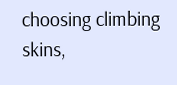choosing climbing skins,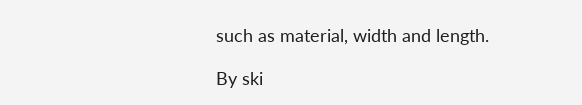such as material, width and length.

By ski